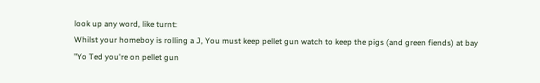look up any word, like turnt:
Whilst your homeboy is rolling a J, You must keep pellet gun watch to keep the pigs (and green fiends) at bay
"Yo Ted you're on pellet gun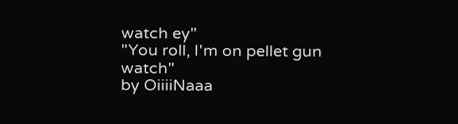watch ey"
"You roll, I'm on pellet gun watch"
by OiiiiNaaa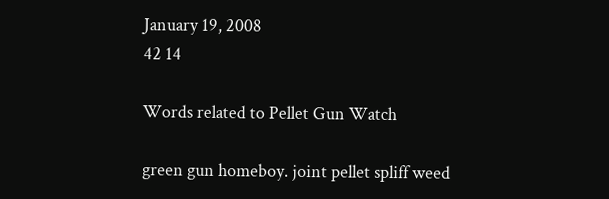January 19, 2008
42 14

Words related to Pellet Gun Watch

green gun homeboy. joint pellet spliff weed